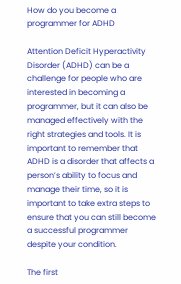How do you become a programmer for ADHD

Attention Deficit Hyperactivity Disorder (ADHD) can be a challenge for people who are interested in becoming a programmer, but it can also be managed effectively with the right strategies and tools. It is important to remember that ADHD is a disorder that affects a person’s ability to focus and manage their time, so it is important to take extra steps to ensure that you can still become a successful programmer despite your condition.

The first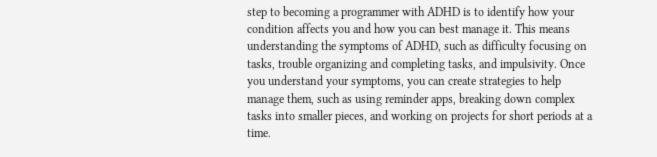step to becoming a programmer with ADHD is to identify how your condition affects you and how you can best manage it. This means understanding the symptoms of ADHD, such as difficulty focusing on tasks, trouble organizing and completing tasks, and impulsivity. Once you understand your symptoms, you can create strategies to help manage them, such as using reminder apps, breaking down complex tasks into smaller pieces, and working on projects for short periods at a time.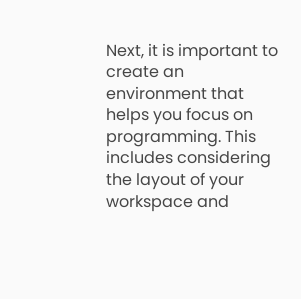Next, it is important to create an environment that helps you focus on programming. This includes considering the layout of your workspace and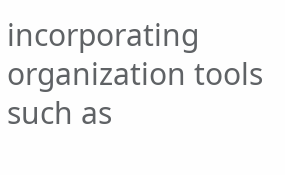incorporating organization tools such as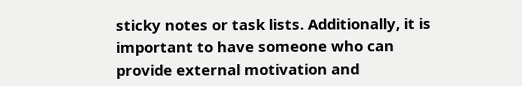sticky notes or task lists. Additionally, it is important to have someone who can provide external motivation and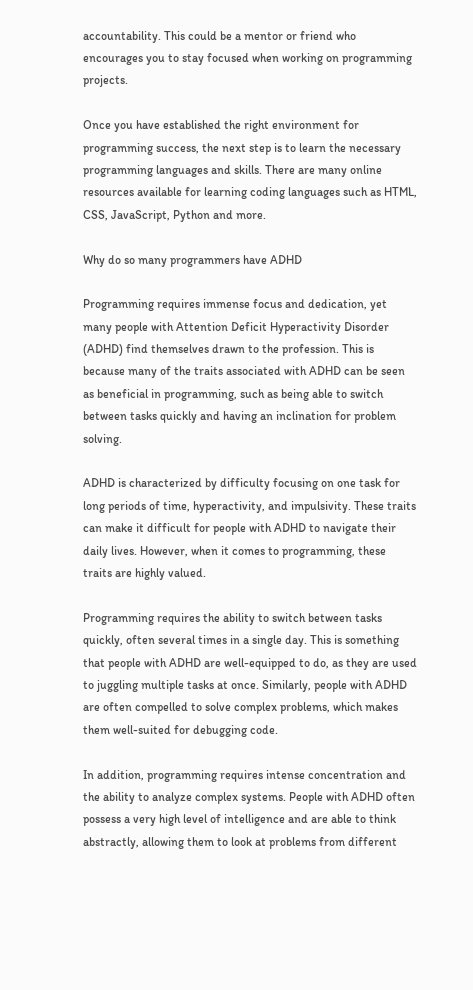accountability. This could be a mentor or friend who encourages you to stay focused when working on programming projects.

Once you have established the right environment for programming success, the next step is to learn the necessary programming languages and skills. There are many online resources available for learning coding languages such as HTML, CSS, JavaScript, Python and more.

Why do so many programmers have ADHD

Programming requires immense focus and dedication, yet many people with Attention Deficit Hyperactivity Disorder (ADHD) find themselves drawn to the profession. This is because many of the traits associated with ADHD can be seen as beneficial in programming, such as being able to switch between tasks quickly and having an inclination for problem solving.

ADHD is characterized by difficulty focusing on one task for long periods of time, hyperactivity, and impulsivity. These traits can make it difficult for people with ADHD to navigate their daily lives. However, when it comes to programming, these traits are highly valued.

Programming requires the ability to switch between tasks quickly, often several times in a single day. This is something that people with ADHD are well-equipped to do, as they are used to juggling multiple tasks at once. Similarly, people with ADHD are often compelled to solve complex problems, which makes them well-suited for debugging code.

In addition, programming requires intense concentration and the ability to analyze complex systems. People with ADHD often possess a very high level of intelligence and are able to think abstractly, allowing them to look at problems from different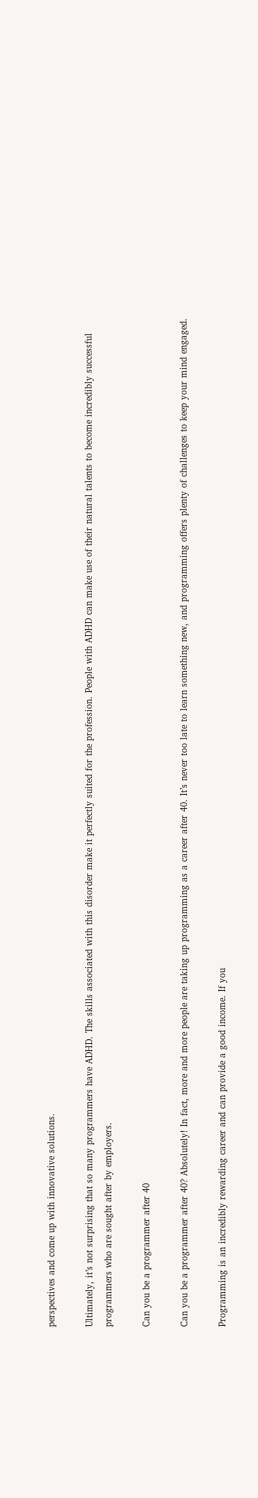perspectives and come up with innovative solutions.

Ultimately, it’s not surprising that so many programmers have ADHD. The skills associated with this disorder make it perfectly suited for the profession. People with ADHD can make use of their natural talents to become incredibly successful programmers who are sought after by employers.

Can you be a programmer after 40

Can you be a programmer after 40? Absolutely! In fact, more and more people are taking up programming as a career after 40. It’s never too late to learn something new, and programming offers plenty of challenges to keep your mind engaged.

Programming is an incredibly rewarding career and can provide a good income. If you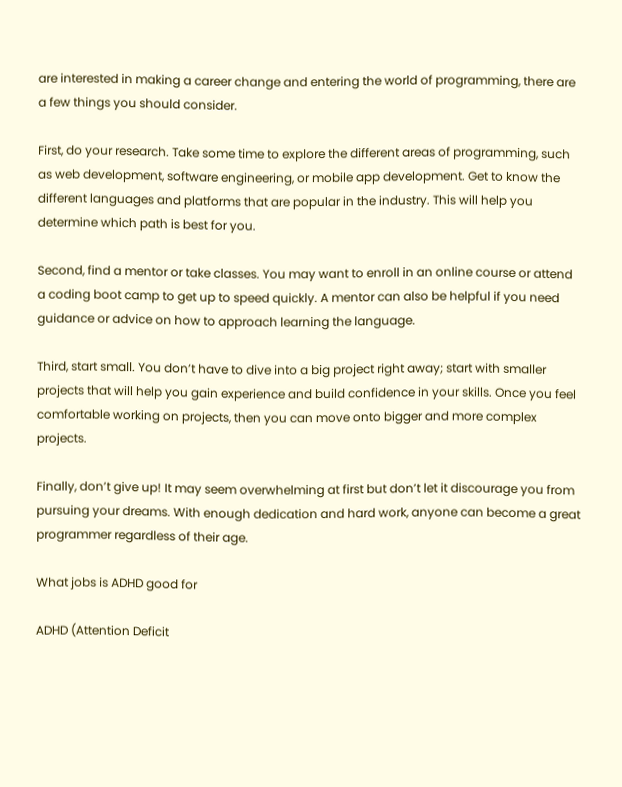are interested in making a career change and entering the world of programming, there are a few things you should consider.

First, do your research. Take some time to explore the different areas of programming, such as web development, software engineering, or mobile app development. Get to know the different languages and platforms that are popular in the industry. This will help you determine which path is best for you.

Second, find a mentor or take classes. You may want to enroll in an online course or attend a coding boot camp to get up to speed quickly. A mentor can also be helpful if you need guidance or advice on how to approach learning the language.

Third, start small. You don’t have to dive into a big project right away; start with smaller projects that will help you gain experience and build confidence in your skills. Once you feel comfortable working on projects, then you can move onto bigger and more complex projects.

Finally, don’t give up! It may seem overwhelming at first but don’t let it discourage you from pursuing your dreams. With enough dedication and hard work, anyone can become a great programmer regardless of their age.

What jobs is ADHD good for

ADHD (Attention Deficit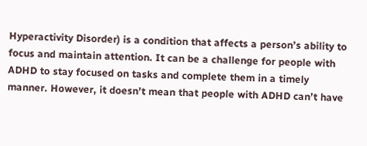Hyperactivity Disorder) is a condition that affects a person’s ability to focus and maintain attention. It can be a challenge for people with ADHD to stay focused on tasks and complete them in a timely manner. However, it doesn’t mean that people with ADHD can’t have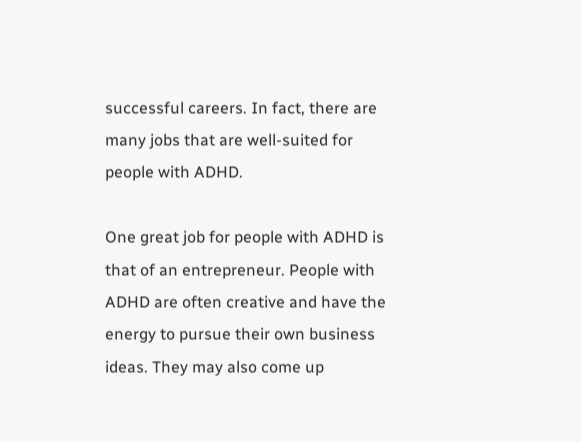successful careers. In fact, there are many jobs that are well-suited for people with ADHD.

One great job for people with ADHD is that of an entrepreneur. People with ADHD are often creative and have the energy to pursue their own business ideas. They may also come up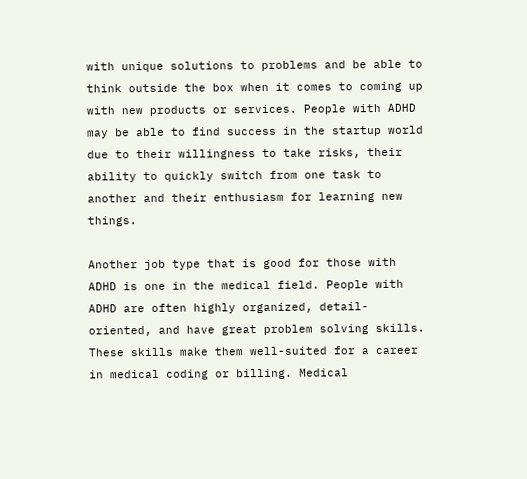with unique solutions to problems and be able to think outside the box when it comes to coming up with new products or services. People with ADHD may be able to find success in the startup world due to their willingness to take risks, their ability to quickly switch from one task to another and their enthusiasm for learning new things.

Another job type that is good for those with ADHD is one in the medical field. People with ADHD are often highly organized, detail-oriented, and have great problem solving skills. These skills make them well-suited for a career in medical coding or billing. Medical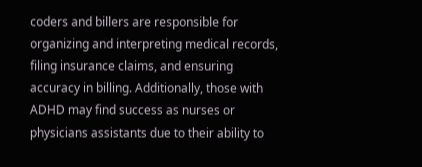coders and billers are responsible for organizing and interpreting medical records, filing insurance claims, and ensuring accuracy in billing. Additionally, those with ADHD may find success as nurses or physicians assistants due to their ability to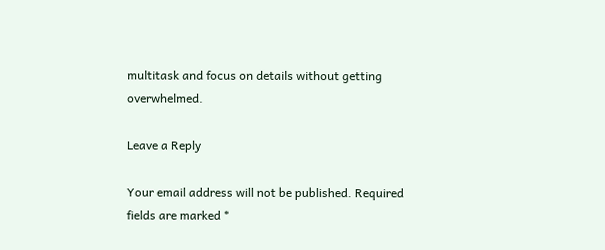multitask and focus on details without getting overwhelmed.

Leave a Reply

Your email address will not be published. Required fields are marked *